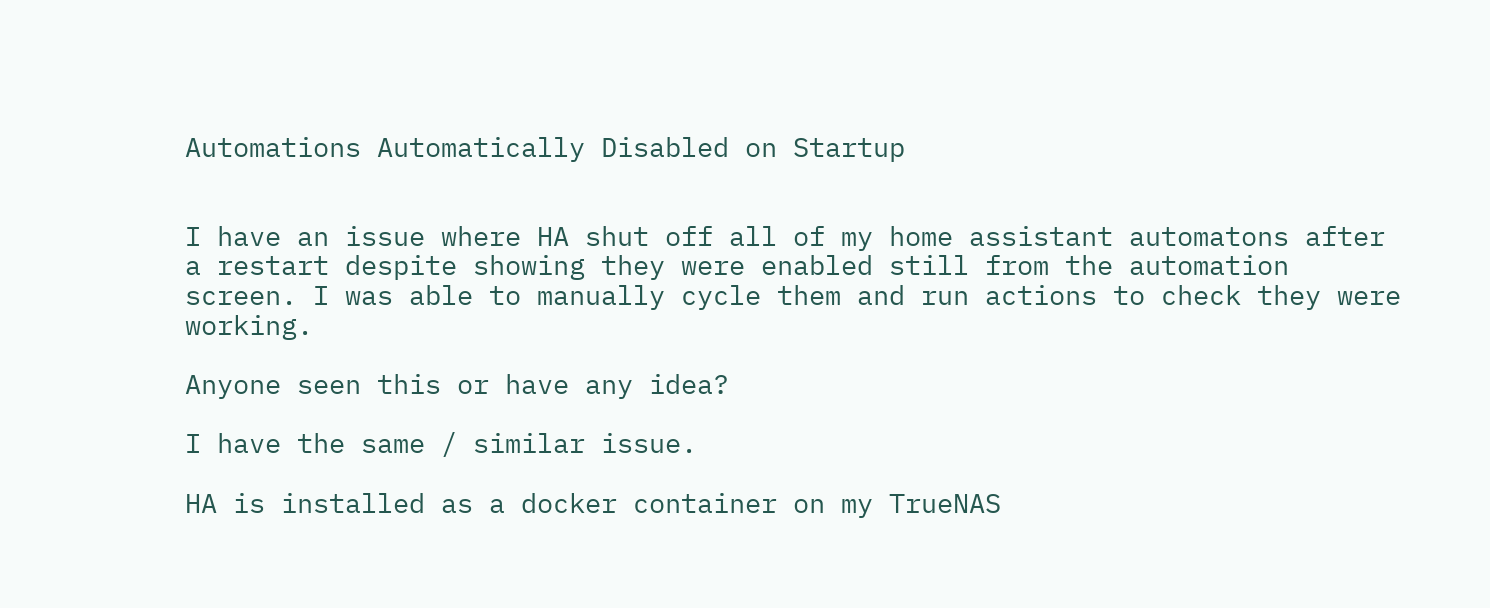Automations Automatically Disabled on Startup


I have an issue where HA shut off all of my home assistant automatons after a restart despite showing they were enabled still from the automation screen. I was able to manually cycle them and run actions to check they were working.

Anyone seen this or have any idea?

I have the same / similar issue.

HA is installed as a docker container on my TrueNAS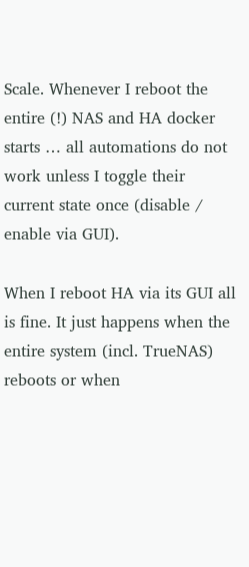Scale. Whenever I reboot the entire (!) NAS and HA docker starts … all automations do not work unless I toggle their current state once (disable / enable via GUI).

When I reboot HA via its GUI all is fine. It just happens when the entire system (incl. TrueNAS) reboots or when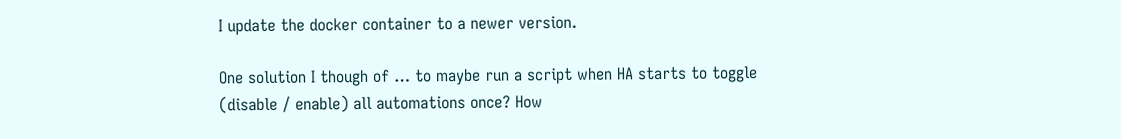I update the docker container to a newer version.

One solution I though of … to maybe run a script when HA starts to toggle (disable / enable) all automations once? How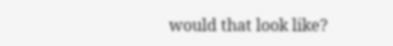would that look like?